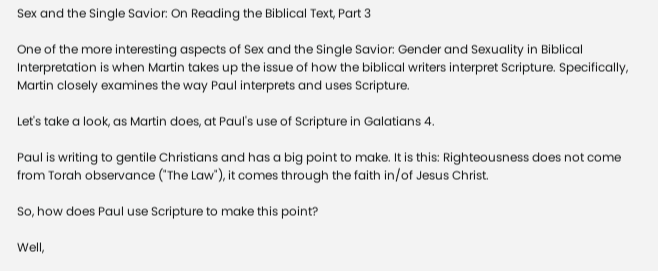Sex and the Single Savior: On Reading the Biblical Text, Part 3

One of the more interesting aspects of Sex and the Single Savior: Gender and Sexuality in Biblical Interpretation is when Martin takes up the issue of how the biblical writers interpret Scripture. Specifically, Martin closely examines the way Paul interprets and uses Scripture.

Let's take a look, as Martin does, at Paul's use of Scripture in Galatians 4.

Paul is writing to gentile Christians and has a big point to make. It is this: Righteousness does not come from Torah observance ("The Law"), it comes through the faith in/of Jesus Christ.

So, how does Paul use Scripture to make this point?

Well,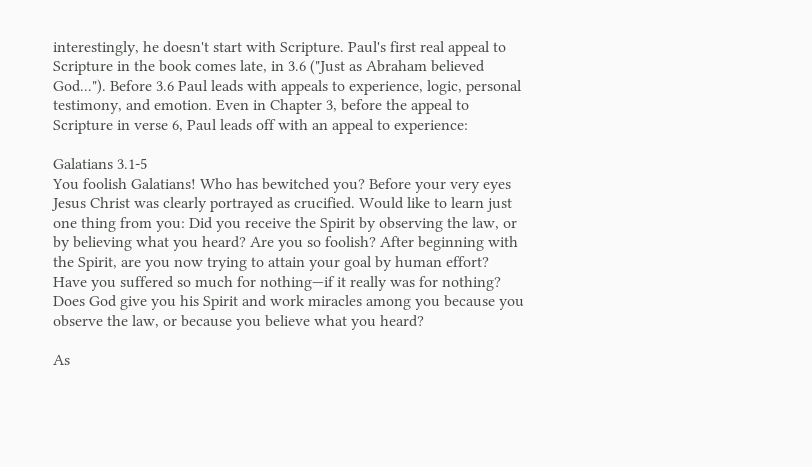interestingly, he doesn't start with Scripture. Paul's first real appeal to Scripture in the book comes late, in 3.6 ("Just as Abraham believed God..."). Before 3.6 Paul leads with appeals to experience, logic, personal testimony, and emotion. Even in Chapter 3, before the appeal to Scripture in verse 6, Paul leads off with an appeal to experience:

Galatians 3.1-5
You foolish Galatians! Who has bewitched you? Before your very eyes Jesus Christ was clearly portrayed as crucified. Would like to learn just one thing from you: Did you receive the Spirit by observing the law, or by believing what you heard? Are you so foolish? After beginning with the Spirit, are you now trying to attain your goal by human effort? Have you suffered so much for nothing—if it really was for nothing? Does God give you his Spirit and work miracles among you because you observe the law, or because you believe what you heard?

As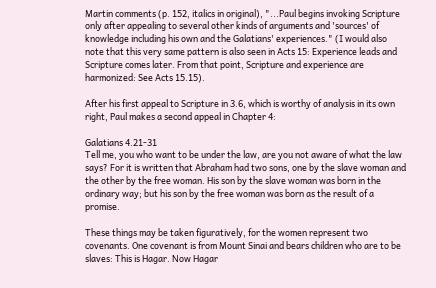Martin comments (p. 152, italics in original), "...Paul begins invoking Scripture only after appealing to several other kinds of arguments and 'sources' of knowledge including his own and the Galatians' experiences." (I would also note that this very same pattern is also seen in Acts 15: Experience leads and Scripture comes later. From that point, Scripture and experience are harmonized: See Acts 15.15).

After his first appeal to Scripture in 3.6, which is worthy of analysis in its own right, Paul makes a second appeal in Chapter 4:

Galatians 4.21-31
Tell me, you who want to be under the law, are you not aware of what the law says? For it is written that Abraham had two sons, one by the slave woman and the other by the free woman. His son by the slave woman was born in the ordinary way; but his son by the free woman was born as the result of a promise.

These things may be taken figuratively, for the women represent two covenants. One covenant is from Mount Sinai and bears children who are to be slaves: This is Hagar. Now Hagar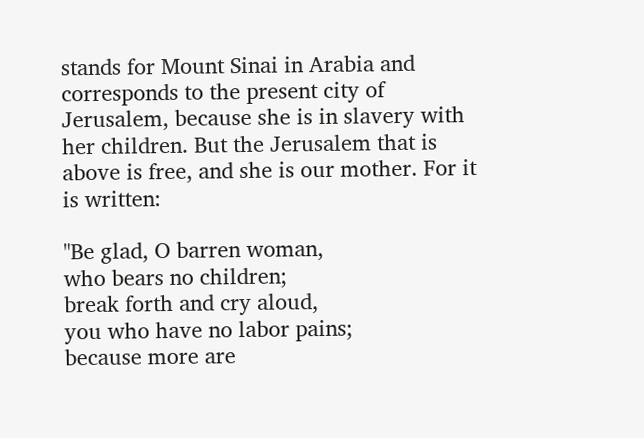stands for Mount Sinai in Arabia and corresponds to the present city of Jerusalem, because she is in slavery with her children. But the Jerusalem that is above is free, and she is our mother. For it is written:

"Be glad, O barren woman,
who bears no children;
break forth and cry aloud,
you who have no labor pains;
because more are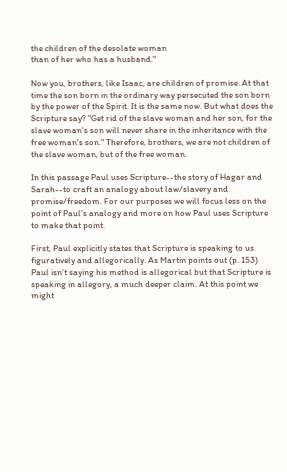the children of the desolate woman
than of her who has a husband."

Now you, brothers, like Isaac, are children of promise. At that time the son born in the ordinary way persecuted the son born by the power of the Spirit. It is the same now. But what does the Scripture say? "Get rid of the slave woman and her son, for the slave woman's son will never share in the inheritance with the free woman's son." Therefore, brothers, we are not children of the slave woman, but of the free woman.

In this passage Paul uses Scripture--the story of Hagar and Sarah--to craft an analogy about law/slavery and promise/freedom. For our purposes we will focus less on the point of Paul's analogy and more on how Paul uses Scripture to make that point.

First, Paul explicitly states that Scripture is speaking to us figuratively and allegorically. As Martin points out (p. 153) Paul isn't saying his method is allegorical but that Scripture is speaking in allegory, a much deeper claim. At this point we might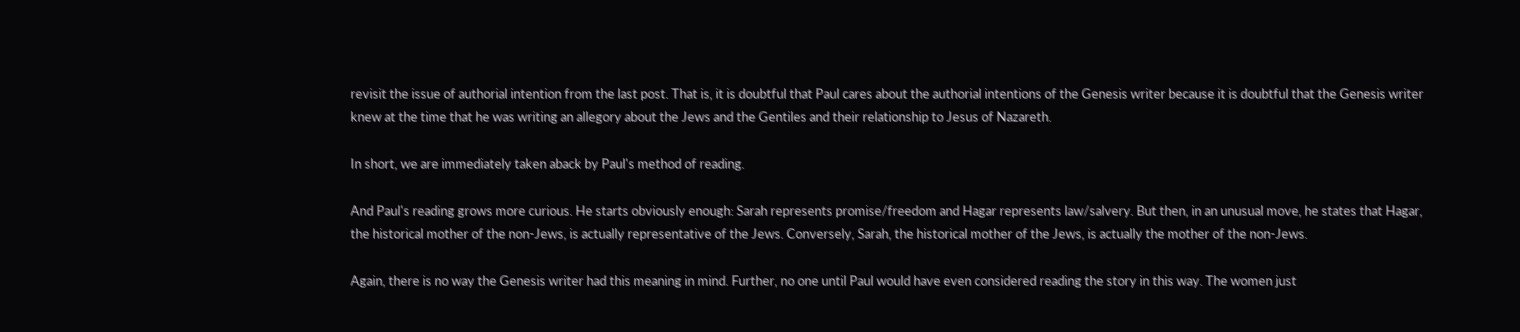revisit the issue of authorial intention from the last post. That is, it is doubtful that Paul cares about the authorial intentions of the Genesis writer because it is doubtful that the Genesis writer knew at the time that he was writing an allegory about the Jews and the Gentiles and their relationship to Jesus of Nazareth.

In short, we are immediately taken aback by Paul's method of reading.

And Paul's reading grows more curious. He starts obviously enough: Sarah represents promise/freedom and Hagar represents law/salvery. But then, in an unusual move, he states that Hagar, the historical mother of the non-Jews, is actually representative of the Jews. Conversely, Sarah, the historical mother of the Jews, is actually the mother of the non-Jews.

Again, there is no way the Genesis writer had this meaning in mind. Further, no one until Paul would have even considered reading the story in this way. The women just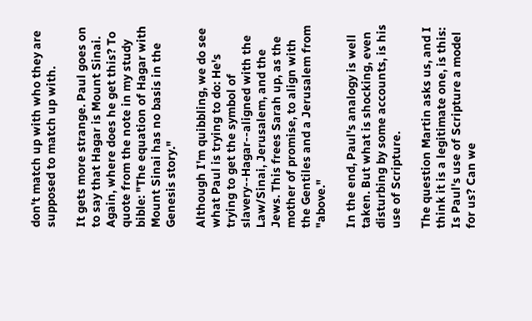don't match up with who they are supposed to match up with.

It gets more strange. Paul goes on to say that Hagar is Mount Sinai. Again, where does he get this? To quote from the note in my study bible: "The equation of Hagar with Mount Sinai has no basis in the Genesis story."

Although I'm quibbling, we do see what Paul is trying to do: He's trying to get the symbol of slavery--Hagar--aligned with the Law/Sinai, Jerusalem, and the Jews. This frees Sarah up, as the mother of promise, to align with the Gentiles and a Jerusalem from "above."

In the end, Paul's analogy is well taken. But what is shocking, even disturbing by some accounts, is his use of Scripture.

The question Martin asks us, and I think it is a legitimate one, is this: Is Paul's use of Scripture a model for us? Can we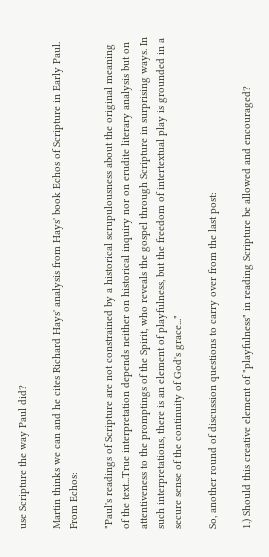use Scripture the way Paul did?

Martin thinks we can and he cites Richard Hays' analysis from Hays' book Echos of Scripture in Early Paul. From Echos:

"Paul's readings of Scripture are not constrained by a historical scrupulousness about the original meaning of the text...True interpretation depends neither on historical inquiry nor on erudite literary analysis but on attentiveness to the promptings of the Spirit, who reveals the gospel through Scripture in surprising ways. In such interpretations, there is an element of playfulness, but the freedom of intertextual play is grounded in a secure sense of the continuity of God's grace..."

So, another round of discussion questions to carry over from the last post:

1.) Should this creative element of "playfulness" in reading Scripture be allowed and encouraged?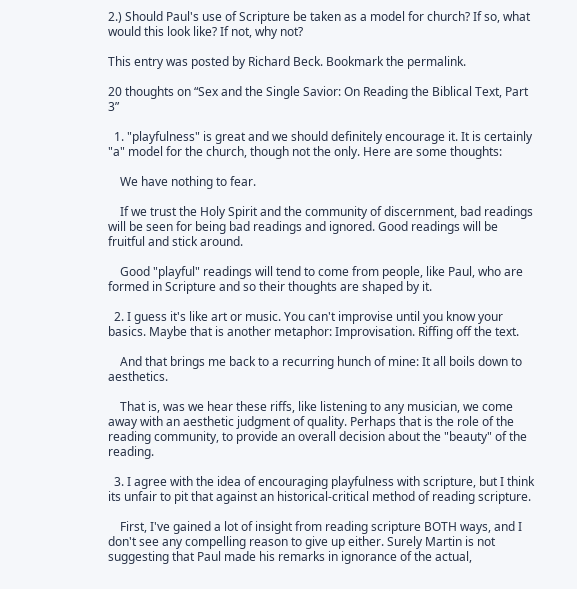2.) Should Paul's use of Scripture be taken as a model for church? If so, what would this look like? If not, why not?

This entry was posted by Richard Beck. Bookmark the permalink.

20 thoughts on “Sex and the Single Savior: On Reading the Biblical Text, Part 3”

  1. "playfulness" is great and we should definitely encourage it. It is certainly "a" model for the church, though not the only. Here are some thoughts:

    We have nothing to fear.

    If we trust the Holy Spirit and the community of discernment, bad readings will be seen for being bad readings and ignored. Good readings will be fruitful and stick around.

    Good "playful" readings will tend to come from people, like Paul, who are formed in Scripture and so their thoughts are shaped by it.

  2. I guess it's like art or music. You can't improvise until you know your basics. Maybe that is another metaphor: Improvisation. Riffing off the text.

    And that brings me back to a recurring hunch of mine: It all boils down to aesthetics.

    That is, was we hear these riffs, like listening to any musician, we come away with an aesthetic judgment of quality. Perhaps that is the role of the reading community, to provide an overall decision about the "beauty" of the reading.

  3. I agree with the idea of encouraging playfulness with scripture, but I think its unfair to pit that against an historical-critical method of reading scripture.

    First, I've gained a lot of insight from reading scripture BOTH ways, and I don't see any compelling reason to give up either. Surely Martin is not suggesting that Paul made his remarks in ignorance of the actual,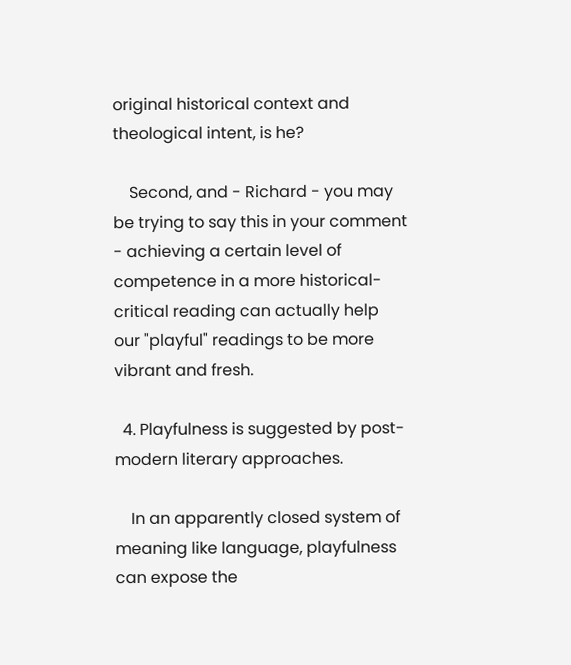original historical context and theological intent, is he?

    Second, and - Richard - you may be trying to say this in your comment - achieving a certain level of competence in a more historical-critical reading can actually help our "playful" readings to be more vibrant and fresh.

  4. Playfulness is suggested by post-modern literary approaches.

    In an apparently closed system of meaning like language, playfulness can expose the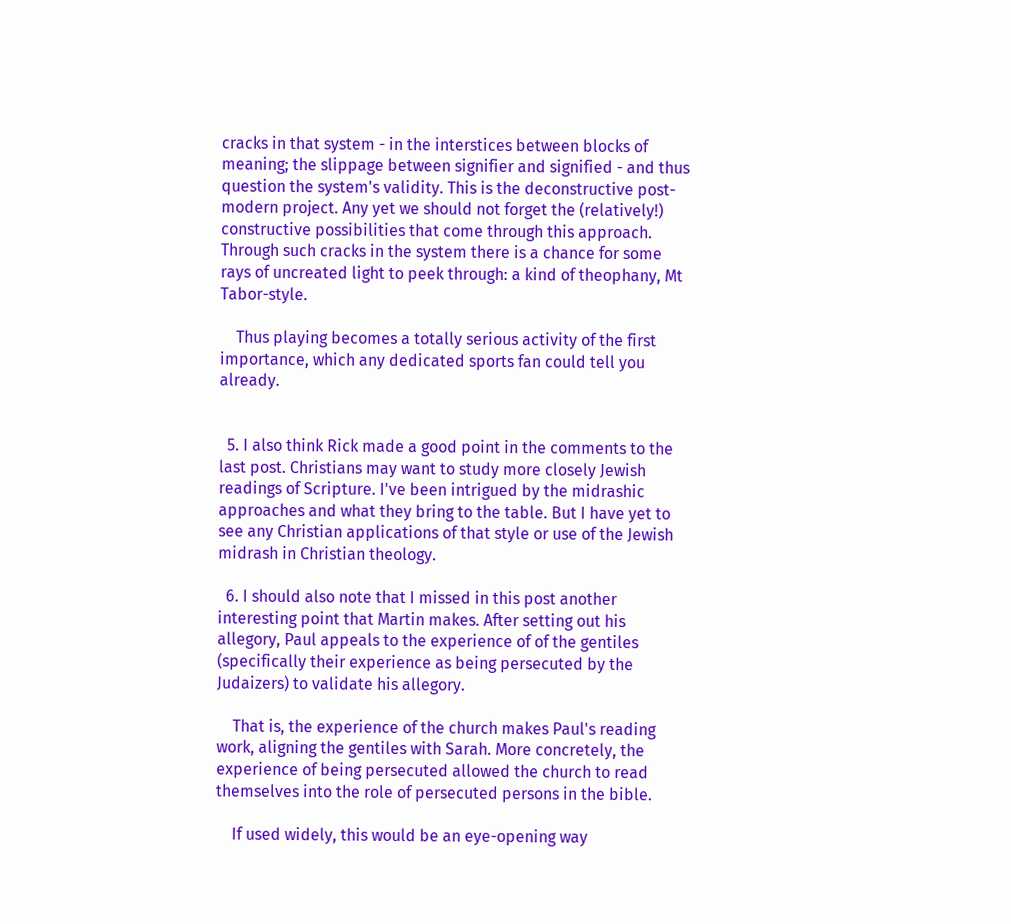cracks in that system - in the interstices between blocks of meaning; the slippage between signifier and signified - and thus question the system's validity. This is the deconstructive post-modern project. Any yet we should not forget the (relatively!) constructive possibilities that come through this approach. Through such cracks in the system there is a chance for some rays of uncreated light to peek through: a kind of theophany, Mt Tabor-style.

    Thus playing becomes a totally serious activity of the first importance, which any dedicated sports fan could tell you already.


  5. I also think Rick made a good point in the comments to the last post. Christians may want to study more closely Jewish readings of Scripture. I've been intrigued by the midrashic approaches and what they bring to the table. But I have yet to see any Christian applications of that style or use of the Jewish midrash in Christian theology.

  6. I should also note that I missed in this post another interesting point that Martin makes. After setting out his allegory, Paul appeals to the experience of of the gentiles (specifically their experience as being persecuted by the Judaizers) to validate his allegory.

    That is, the experience of the church makes Paul's reading work, aligning the gentiles with Sarah. More concretely, the experience of being persecuted allowed the church to read themselves into the role of persecuted persons in the bible.

    If used widely, this would be an eye-opening way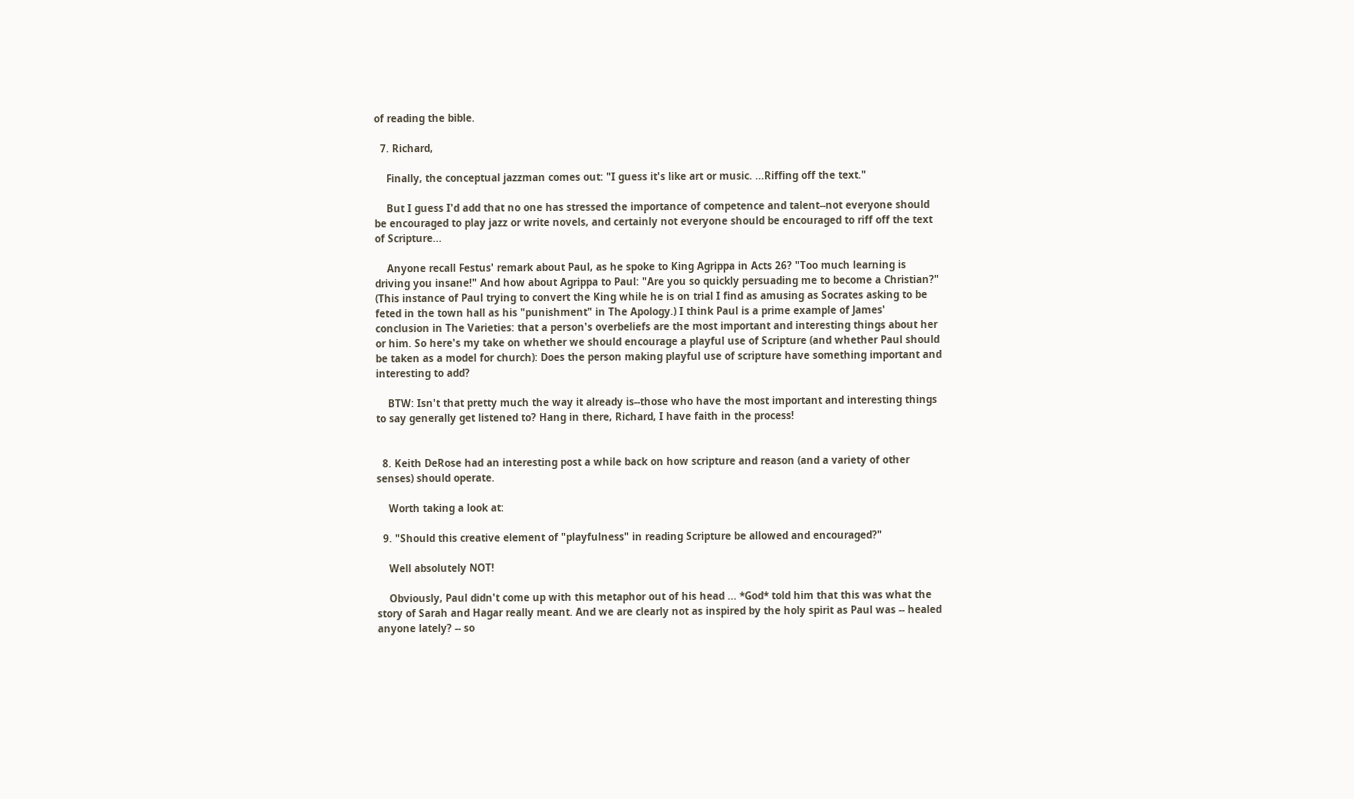of reading the bible.

  7. Richard,

    Finally, the conceptual jazzman comes out: "I guess it's like art or music. ...Riffing off the text."

    But I guess I'd add that no one has stressed the importance of competence and talent--not everyone should be encouraged to play jazz or write novels, and certainly not everyone should be encouraged to riff off the text of Scripture...

    Anyone recall Festus' remark about Paul, as he spoke to King Agrippa in Acts 26? "Too much learning is driving you insane!" And how about Agrippa to Paul: "Are you so quickly persuading me to become a Christian?" (This instance of Paul trying to convert the King while he is on trial I find as amusing as Socrates asking to be feted in the town hall as his "punishment" in The Apology.) I think Paul is a prime example of James' conclusion in The Varieties: that a person's overbeliefs are the most important and interesting things about her or him. So here's my take on whether we should encourage a playful use of Scripture (and whether Paul should be taken as a model for church): Does the person making playful use of scripture have something important and interesting to add?

    BTW: Isn't that pretty much the way it already is--those who have the most important and interesting things to say generally get listened to? Hang in there, Richard, I have faith in the process!


  8. Keith DeRose had an interesting post a while back on how scripture and reason (and a variety of other senses) should operate.

    Worth taking a look at:

  9. "Should this creative element of "playfulness" in reading Scripture be allowed and encouraged?"

    Well absolutely NOT!

    Obviously, Paul didn't come up with this metaphor out of his head ... *God* told him that this was what the story of Sarah and Hagar really meant. And we are clearly not as inspired by the holy spirit as Paul was -- healed anyone lately? -- so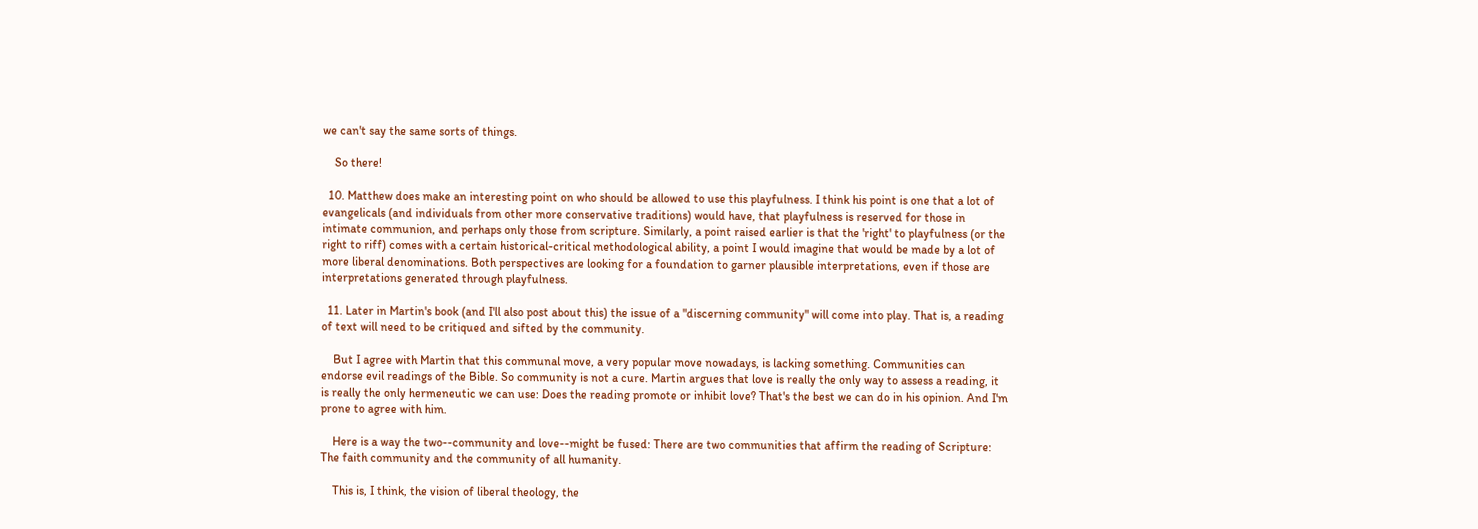we can't say the same sorts of things.

    So there!

  10. Matthew does make an interesting point on who should be allowed to use this playfulness. I think his point is one that a lot of evangelicals (and individuals from other more conservative traditions) would have, that playfulness is reserved for those in intimate communion, and perhaps only those from scripture. Similarly, a point raised earlier is that the 'right' to playfulness (or the right to riff) comes with a certain historical-critical methodological ability, a point I would imagine that would be made by a lot of more liberal denominations. Both perspectives are looking for a foundation to garner plausible interpretations, even if those are interpretations generated through playfulness.

  11. Later in Martin's book (and I'll also post about this) the issue of a "discerning community" will come into play. That is, a reading of text will need to be critiqued and sifted by the community.

    But I agree with Martin that this communal move, a very popular move nowadays, is lacking something. Communities can endorse evil readings of the Bible. So community is not a cure. Martin argues that love is really the only way to assess a reading, it is really the only hermeneutic we can use: Does the reading promote or inhibit love? That's the best we can do in his opinion. And I'm prone to agree with him.

    Here is a way the two--community and love--might be fused: There are two communities that affirm the reading of Scripture: The faith community and the community of all humanity.

    This is, I think, the vision of liberal theology, the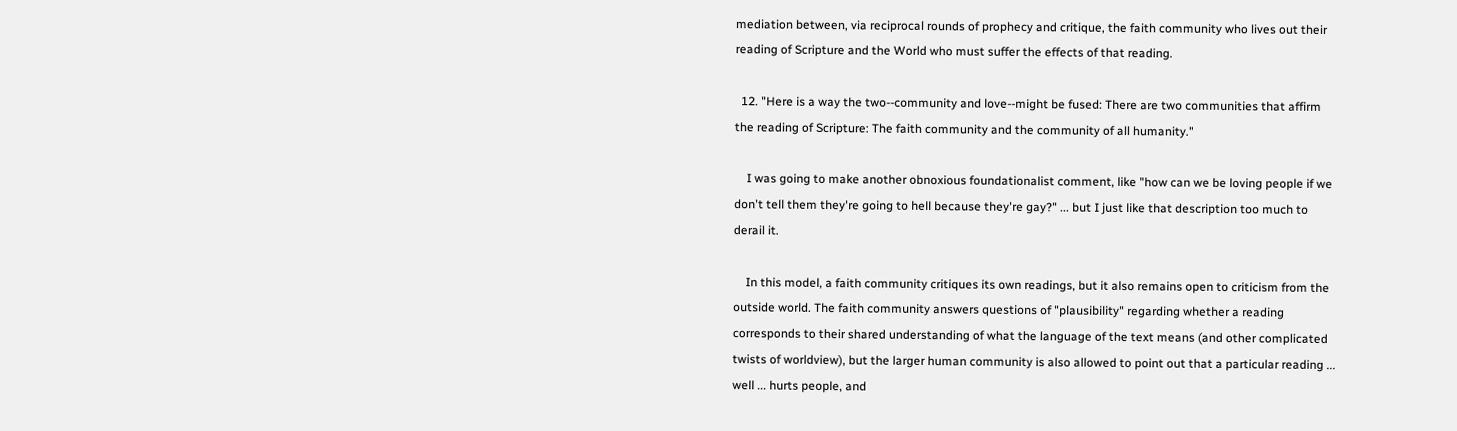mediation between, via reciprocal rounds of prophecy and critique, the faith community who lives out their reading of Scripture and the World who must suffer the effects of that reading.

  12. "Here is a way the two--community and love--might be fused: There are two communities that affirm the reading of Scripture: The faith community and the community of all humanity."

    I was going to make another obnoxious foundationalist comment, like "how can we be loving people if we don't tell them they're going to hell because they're gay?" ... but I just like that description too much to derail it.

    In this model, a faith community critiques its own readings, but it also remains open to criticism from the outside world. The faith community answers questions of "plausibility" regarding whether a reading corresponds to their shared understanding of what the language of the text means (and other complicated twists of worldview), but the larger human community is also allowed to point out that a particular reading ... well ... hurts people, and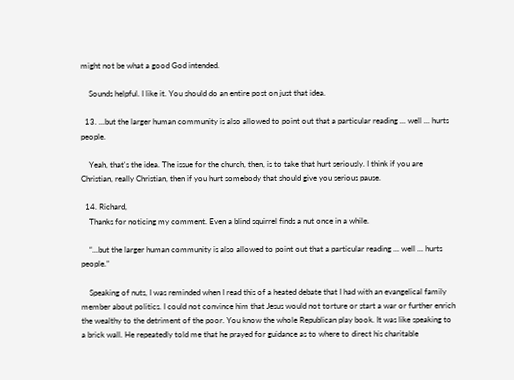might not be what a good God intended.

    Sounds helpful. I like it. You should do an entire post on just that idea.

  13. ...but the larger human community is also allowed to point out that a particular reading ... well ... hurts people.

    Yeah, that's the idea. The issue for the church, then, is to take that hurt seriously. I think if you are Christian, really Christian, then if you hurt somebody that should give you serious pause.

  14. Richard,
    Thanks for noticing my comment. Even a blind squirrel finds a nut once in a while.

    “...but the larger human community is also allowed to point out that a particular reading ... well ... hurts people.”

    Speaking of nuts, I was reminded when I read this of a heated debate that I had with an evangelical family member about politics. I could not convince him that Jesus would not torture or start a war or further enrich the wealthy to the detriment of the poor. You know the whole Republican play book. It was like speaking to a brick wall. He repeatedly told me that he prayed for guidance as to where to direct his charitable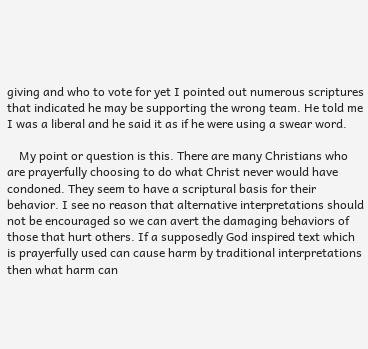giving and who to vote for yet I pointed out numerous scriptures that indicated he may be supporting the wrong team. He told me I was a liberal and he said it as if he were using a swear word.

    My point or question is this. There are many Christians who are prayerfully choosing to do what Christ never would have condoned. They seem to have a scriptural basis for their behavior. I see no reason that alternative interpretations should not be encouraged so we can avert the damaging behaviors of those that hurt others. If a supposedly God inspired text which is prayerfully used can cause harm by traditional interpretations then what harm can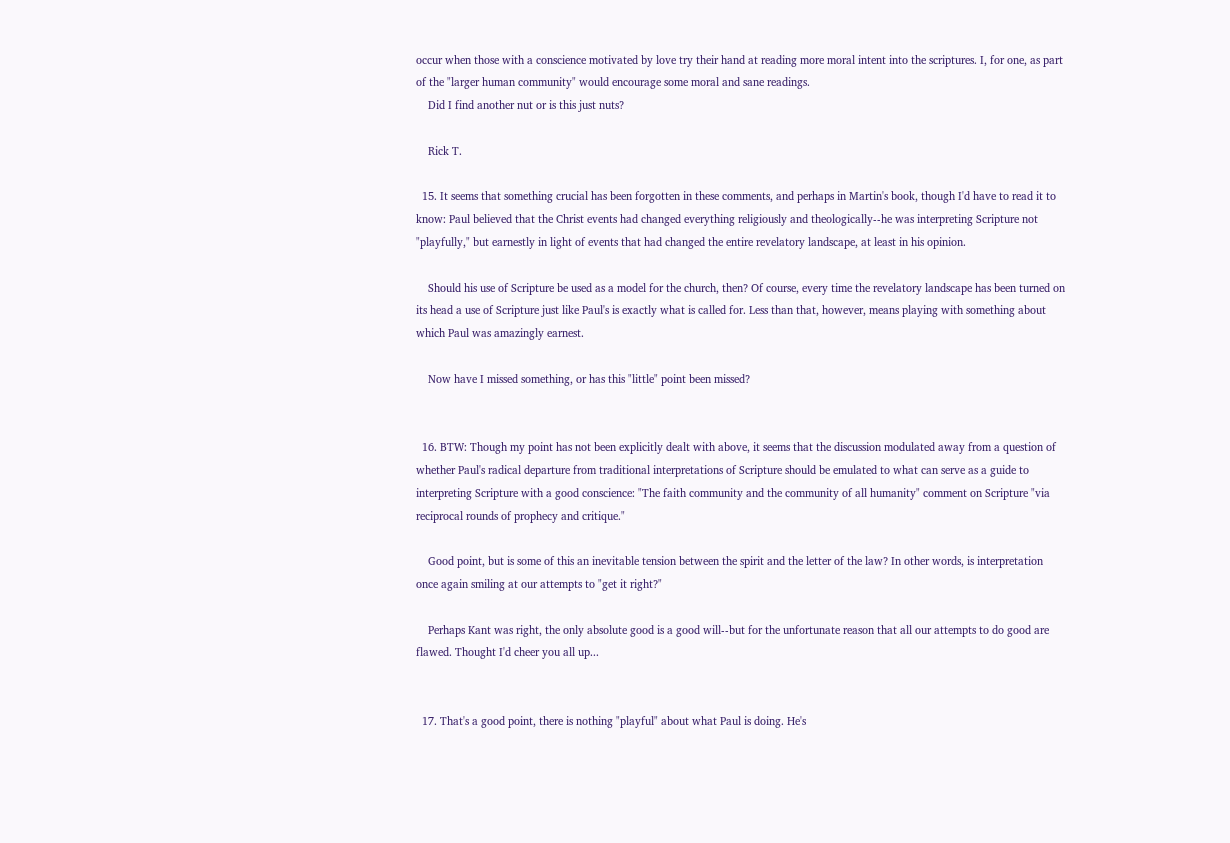occur when those with a conscience motivated by love try their hand at reading more moral intent into the scriptures. I, for one, as part of the "larger human community" would encourage some moral and sane readings.
    Did I find another nut or is this just nuts?

    Rick T.

  15. It seems that something crucial has been forgotten in these comments, and perhaps in Martin's book, though I'd have to read it to know: Paul believed that the Christ events had changed everything religiously and theologically--he was interpreting Scripture not "playfully," but earnestly in light of events that had changed the entire revelatory landscape, at least in his opinion.

    Should his use of Scripture be used as a model for the church, then? Of course, every time the revelatory landscape has been turned on its head a use of Scripture just like Paul's is exactly what is called for. Less than that, however, means playing with something about which Paul was amazingly earnest.

    Now have I missed something, or has this "little" point been missed?


  16. BTW: Though my point has not been explicitly dealt with above, it seems that the discussion modulated away from a question of whether Paul's radical departure from traditional interpretations of Scripture should be emulated to what can serve as a guide to interpreting Scripture with a good conscience: "The faith community and the community of all humanity" comment on Scripture "via reciprocal rounds of prophecy and critique."

    Good point, but is some of this an inevitable tension between the spirit and the letter of the law? In other words, is interpretation once again smiling at our attempts to "get it right?"

    Perhaps Kant was right, the only absolute good is a good will--but for the unfortunate reason that all our attempts to do good are flawed. Thought I'd cheer you all up...


  17. That's a good point, there is nothing "playful" about what Paul is doing. He's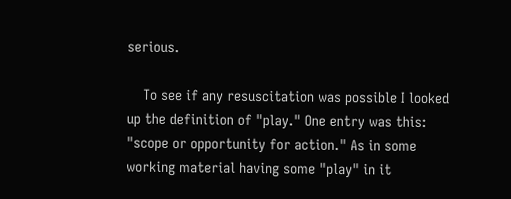serious.

    To see if any resuscitation was possible I looked up the definition of "play." One entry was this: "scope or opportunity for action." As in some working material having some "play" in it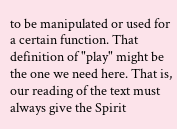to be manipulated or used for a certain function. That definition of "play" might be the one we need here. That is, our reading of the text must always give the Spirit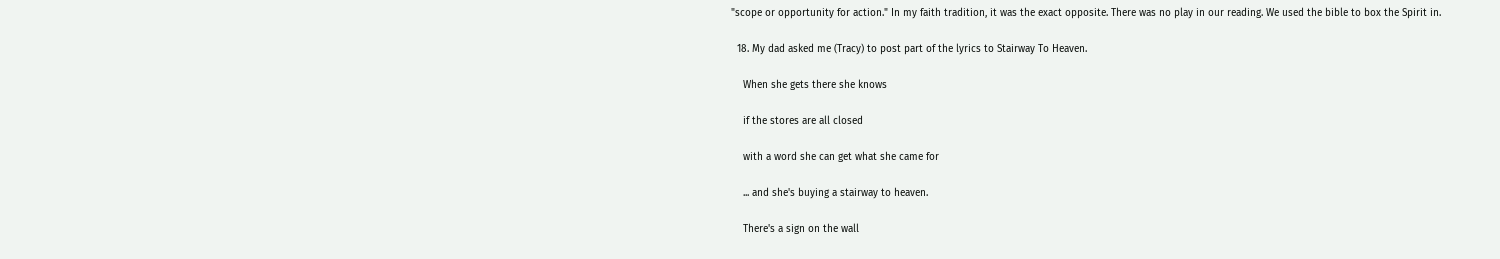"scope or opportunity for action." In my faith tradition, it was the exact opposite. There was no play in our reading. We used the bible to box the Spirit in.

  18. My dad asked me (Tracy) to post part of the lyrics to Stairway To Heaven.

    When she gets there she knows

    if the stores are all closed

    with a word she can get what she came for

    ... and she's buying a stairway to heaven.

    There's a sign on the wall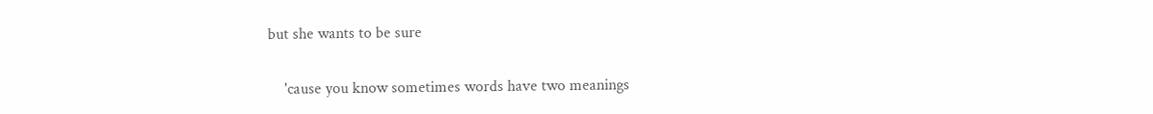but she wants to be sure

    'cause you know sometimes words have two meanings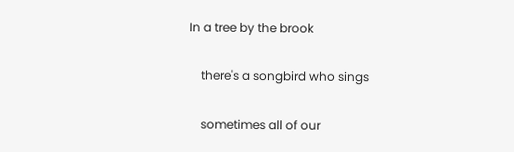In a tree by the brook

    there's a songbird who sings

    sometimes all of our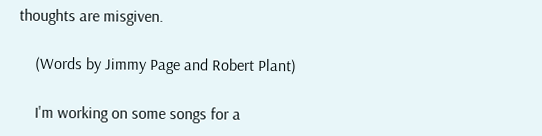thoughts are misgiven.

    (Words by Jimmy Page and Robert Plant)

    I'm working on some songs for a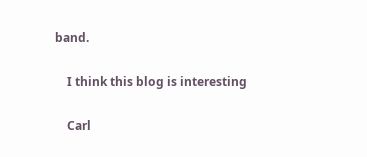band.

    I think this blog is interesting

    Carl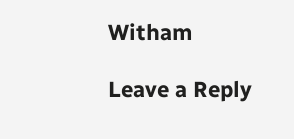Witham

Leave a Reply